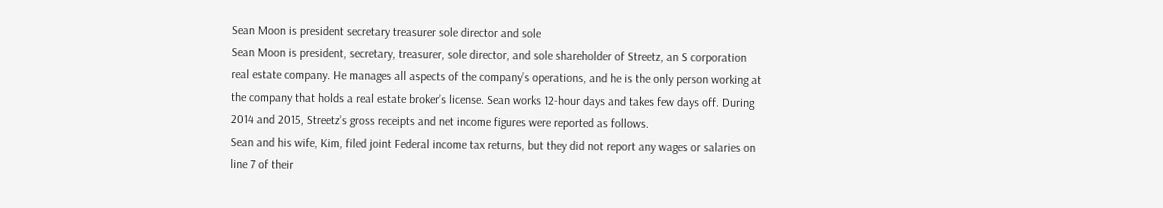Sean Moon is president secretary treasurer sole director and sole
Sean Moon is president, secretary, treasurer, sole director, and sole shareholder of Streetz, an S corporation real estate company. He manages all aspects of the company’s operations, and he is the only person working at the company that holds a real estate broker’s license. Sean works 12-hour days and takes few days off. During 2014 and 2015, Streetz’s gross receipts and net income figures were reported as follows.
Sean and his wife, Kim, filed joint Federal income tax returns, but they did not report any wages or salaries on line 7 of their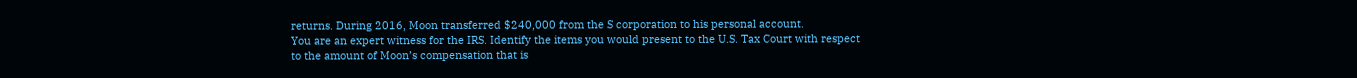returns. During 2016, Moon transferred $240,000 from the S corporation to his personal account.
You are an expert witness for the IRS. Identify the items you would present to the U.S. Tax Court with respect to the amount of Moon’s compensation that is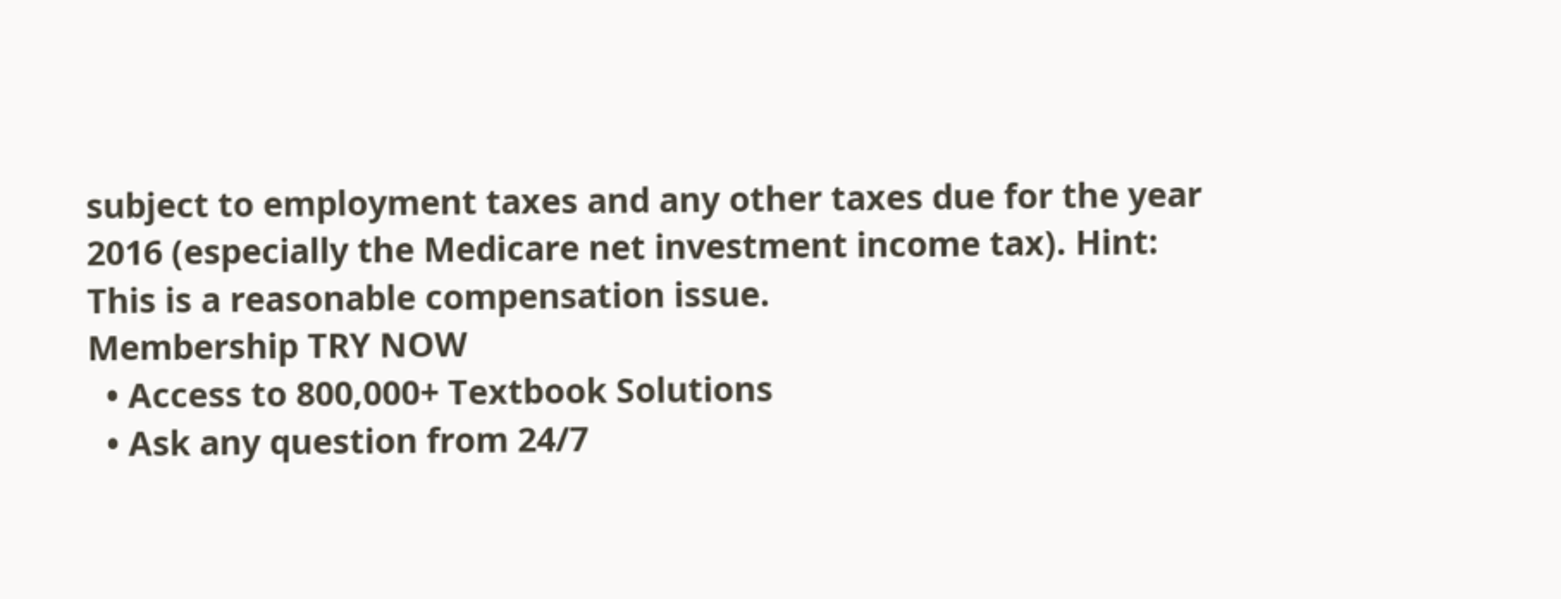subject to employment taxes and any other taxes due for the year 2016 (especially the Medicare net investment income tax). Hint: This is a reasonable compensation issue.
Membership TRY NOW
  • Access to 800,000+ Textbook Solutions
  • Ask any question from 24/7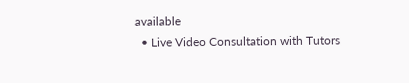available
  • Live Video Consultation with Tutors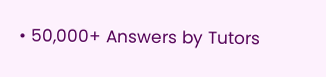• 50,000+ Answers by Tutors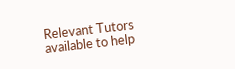Relevant Tutors available to help